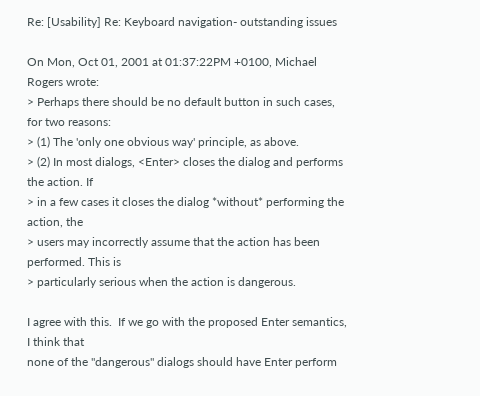Re: [Usability] Re: Keyboard navigation- outstanding issues

On Mon, Oct 01, 2001 at 01:37:22PM +0100, Michael Rogers wrote:
> Perhaps there should be no default button in such cases, for two reasons:
> (1) The 'only one obvious way' principle, as above.
> (2) In most dialogs, <Enter> closes the dialog and performs the action. If
> in a few cases it closes the dialog *without* performing the action, the
> users may incorrectly assume that the action has been performed. This is
> particularly serious when the action is dangerous.

I agree with this.  If we go with the proposed Enter semantics, I think that
none of the "dangerous" dialogs should have Enter perform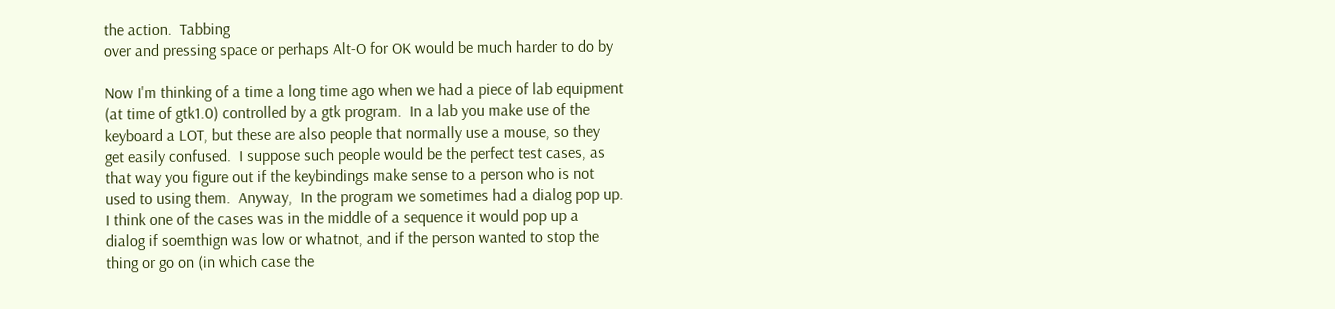the action.  Tabbing
over and pressing space or perhaps Alt-O for OK would be much harder to do by

Now I'm thinking of a time a long time ago when we had a piece of lab equipment
(at time of gtk1.0) controlled by a gtk program.  In a lab you make use of the
keyboard a LOT, but these are also people that normally use a mouse, so they
get easily confused.  I suppose such people would be the perfect test cases, as
that way you figure out if the keybindings make sense to a person who is not
used to using them.  Anyway,  In the program we sometimes had a dialog pop up.
I think one of the cases was in the middle of a sequence it would pop up a
dialog if soemthign was low or whatnot, and if the person wanted to stop the
thing or go on (in which case the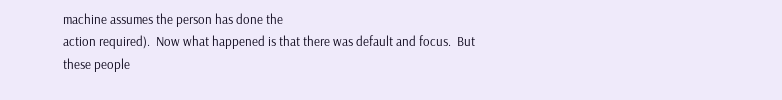machine assumes the person has done the
action required).  Now what happened is that there was default and focus.  But
these people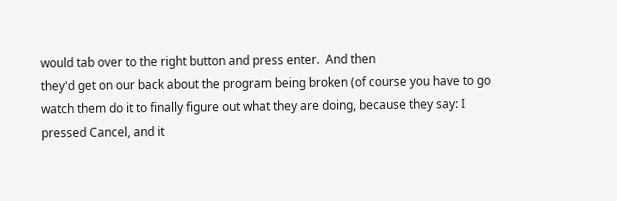would tab over to the right button and press enter.  And then
they'd get on our back about the program being broken (of course you have to go
watch them do it to finally figure out what they are doing, because they say: I
pressed Cancel, and it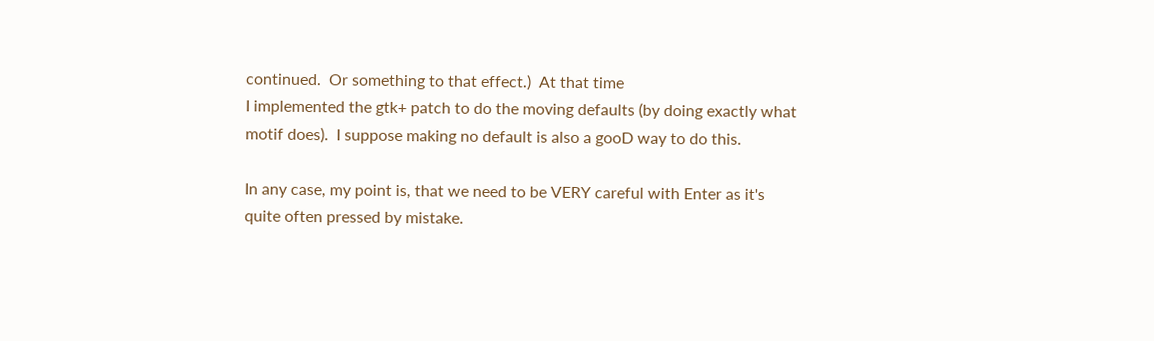continued.  Or something to that effect.)  At that time
I implemented the gtk+ patch to do the moving defaults (by doing exactly what
motif does).  I suppose making no default is also a gooD way to do this.

In any case, my point is, that we need to be VERY careful with Enter as it's
quite often pressed by mistake.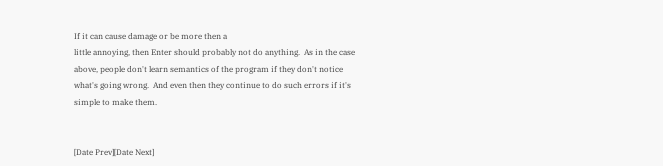If it can cause damage or be more then a
little annoying, then Enter should probably not do anything.  As in the case
above, people don't learn semantics of the program if they don't notice
what's going wrong.  And even then they continue to do such errors if it's
simple to make them.


[Date Prev][Date Next]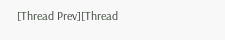[Thread Prev][Thread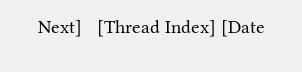Next]   [Thread Index] [Date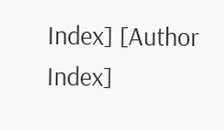Index] [Author Index]